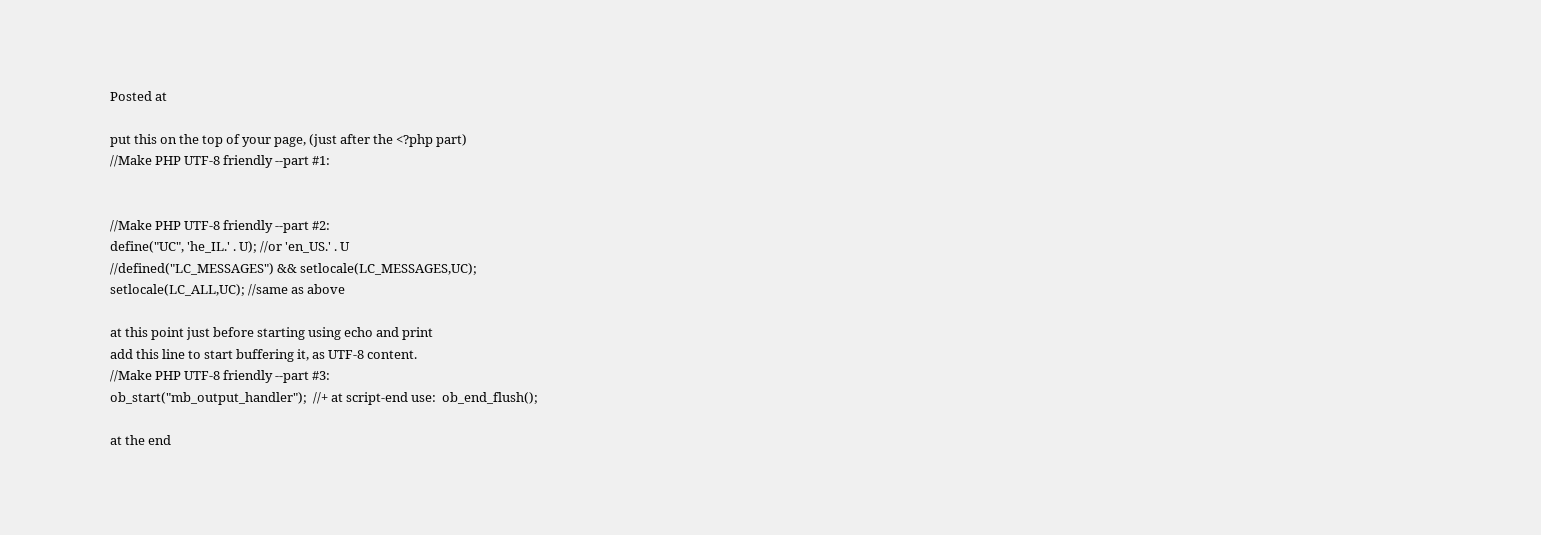Posted at

put this on the top of your page, (just after the <?php part)
//Make PHP UTF-8 friendly --part #1:


//Make PHP UTF-8 friendly --part #2:
define("UC", 'he_IL.' . U); //or 'en_US.' . U
//defined("LC_MESSAGES") && setlocale(LC_MESSAGES,UC);
setlocale(LC_ALL,UC); //same as above

at this point just before starting using echo and print
add this line to start buffering it, as UTF-8 content.
//Make PHP UTF-8 friendly --part #3:
ob_start("mb_output_handler");  //+ at script-end use:  ob_end_flush();

at the end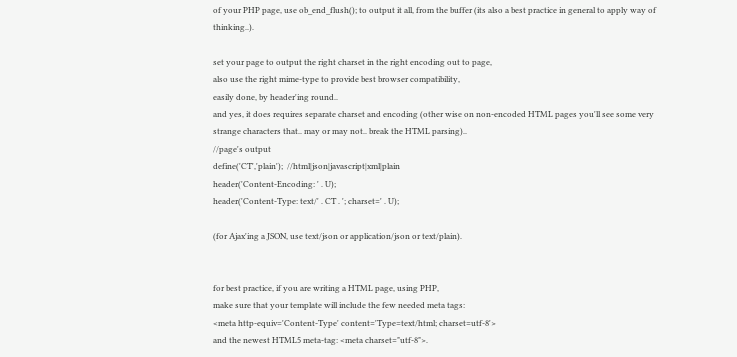of your PHP page, use ob_end_flush(); to output it all, from the buffer (its also a best practice in general to apply way of thinking..).

set your page to output the right charset in the right encoding out to page,
also use the right mime-type to provide best browser compatibility,
easily done, by header'ing round..
and yes, it does requires separate charset and encoding (other wise on non-encoded HTML pages you'll see some very strange characters that.. may or may not.. break the HTML parsing)..
//page's output
define('CT','plain');  //html|json|javascript|xml|plain
header('Content-Encoding: ' . U);
header('Content-Type: text/' . CT . '; charset=' . U);

(for Ajax'ing a JSON, use text/json or application/json or text/plain).


for best practice, if you are writing a HTML page, using PHP,
make sure that your template will include the few needed meta tags:
<meta http-equiv='Content-Type' content='Type=text/html; charset=utf-8'>
and the newest HTML5 meta-tag: <meta charset="utf-8">.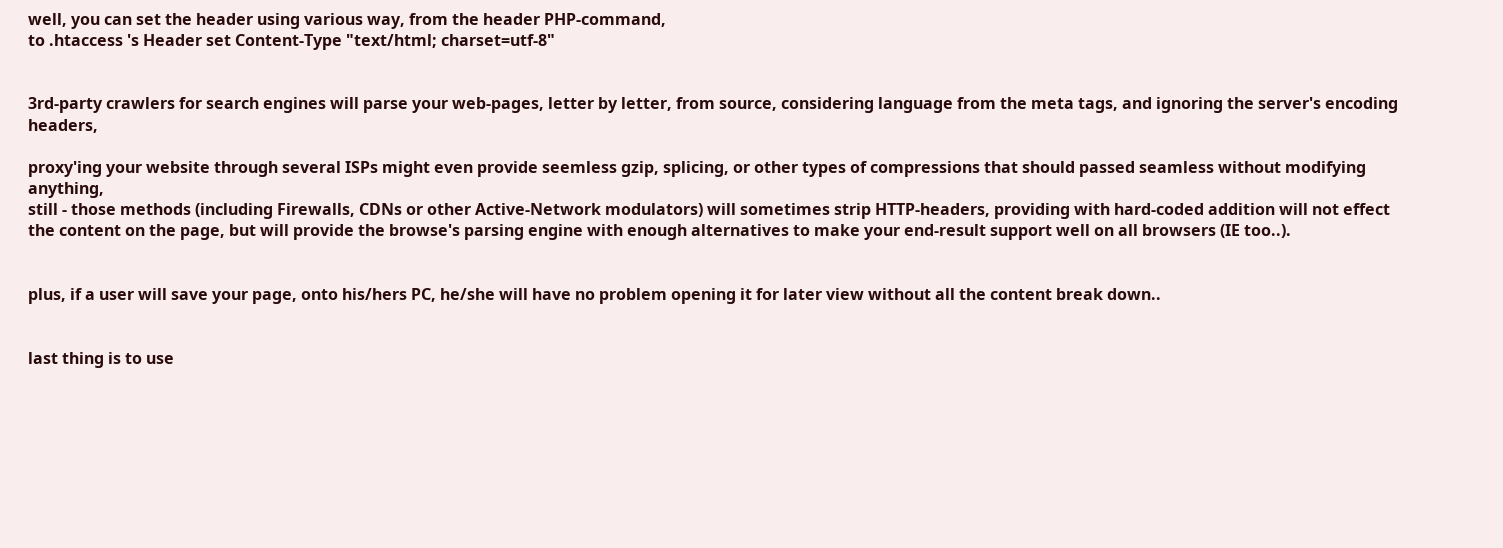well, you can set the header using various way, from the header PHP-command,
to .htaccess 's Header set Content-Type "text/html; charset=utf-8"


3rd-party crawlers for search engines will parse your web-pages, letter by letter, from source, considering language from the meta tags, and ignoring the server's encoding headers,

proxy'ing your website through several ISPs might even provide seemless gzip, splicing, or other types of compressions that should passed seamless without modifying anything,
still - those methods (including Firewalls, CDNs or other Active-Network modulators) will sometimes strip HTTP-headers, providing with hard-coded addition will not effect the content on the page, but will provide the browse's parsing engine with enough alternatives to make your end-result support well on all browsers (IE too..).


plus, if a user will save your page, onto his/hers PC, he/she will have no problem opening it for later view without all the content break down..


last thing is to use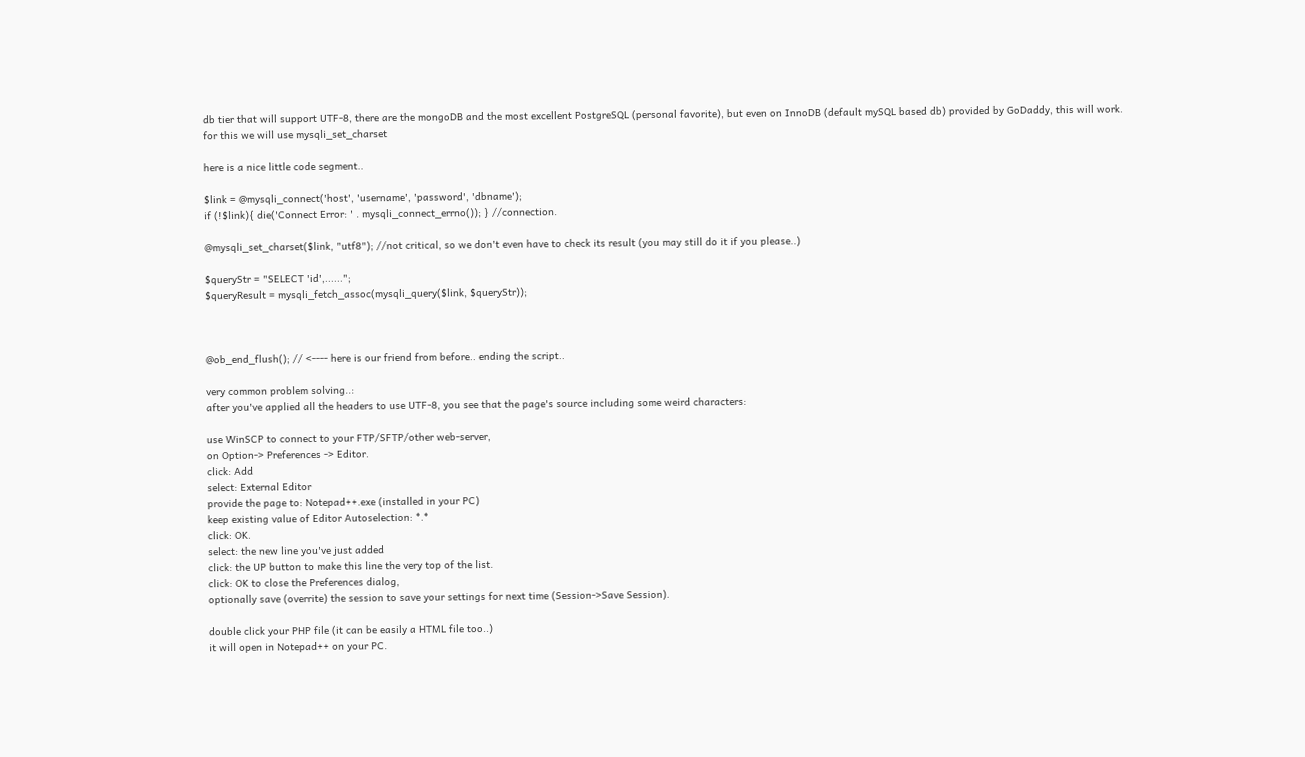db tier that will support UTF-8, there are the mongoDB and the most excellent PostgreSQL (personal favorite), but even on InnoDB (default mySQL based db) provided by GoDaddy, this will work.
for this we will use mysqli_set_charset

here is a nice little code segment..

$link = @mysqli_connect('host', 'username', 'password', 'dbname');
if (!$link){ die('Connect Error: ' . mysqli_connect_errno()); } //connection.

@mysqli_set_charset($link, "utf8"); //not critical, so we don't even have to check its result (you may still do it if you please..)

$queryStr = "SELECT 'id',......";
$queryResult = mysqli_fetch_assoc(mysqli_query($link, $queryStr));



@ob_end_flush(); // <---- here is our friend from before.. ending the script..

very common problem solving..:
after you've applied all the headers to use UTF-8, you see that the page's source including some weird characters:

use WinSCP to connect to your FTP/SFTP/other web-server,
on Option-> Preferences -> Editor.
click: Add
select: External Editor
provide the page to: Notepad++.exe (installed in your PC)
keep existing value of Editor Autoselection: *.*
click: OK.
select: the new line you've just added
click: the UP button to make this line the very top of the list.
click: OK to close the Preferences dialog,
optionally save (overrite) the session to save your settings for next time (Session->Save Session).

double click your PHP file (it can be easily a HTML file too..)
it will open in Notepad++ on your PC.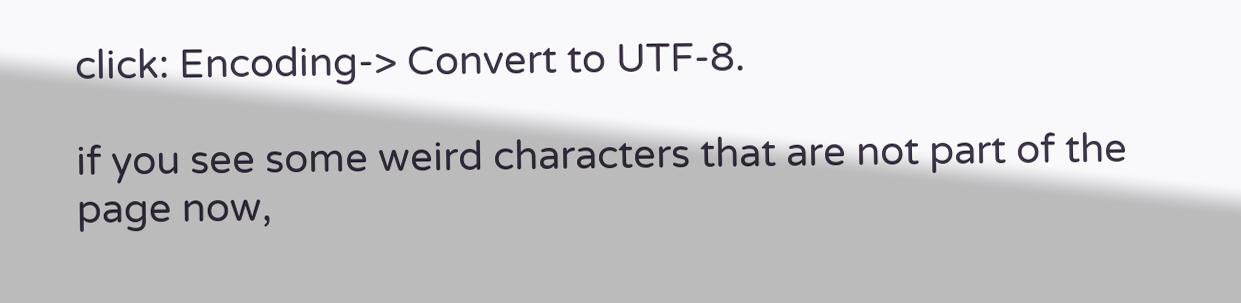click: Encoding-> Convert to UTF-8.

if you see some weird characters that are not part of the page now,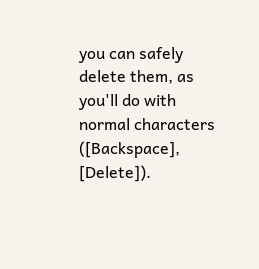you can safely delete them, as you'll do with normal characters ([Backspace], [Delete]).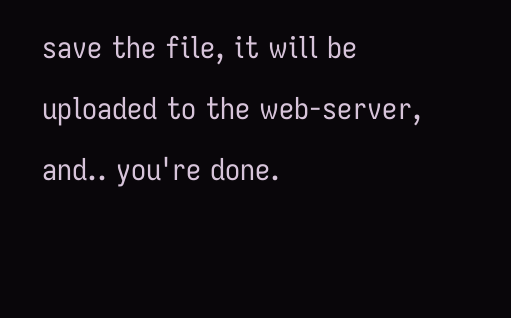save the file, it will be uploaded to the web-server, and.. you're done.